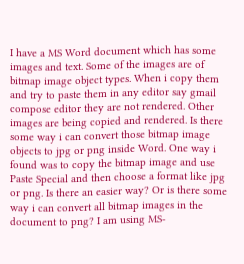I have a MS Word document which has some images and text. Some of the images are of bitmap image object types. When i copy them and try to paste them in any editor say gmail compose editor they are not rendered. Other images are being copied and rendered. Is there some way i can convert those bitmap image objects to jpg or png inside Word. One way i found was to copy the bitmap image and use Paste Special and then choose a format like jpg or png. Is there an easier way? Or is there some way i can convert all bitmap images in the document to png? I am using MS-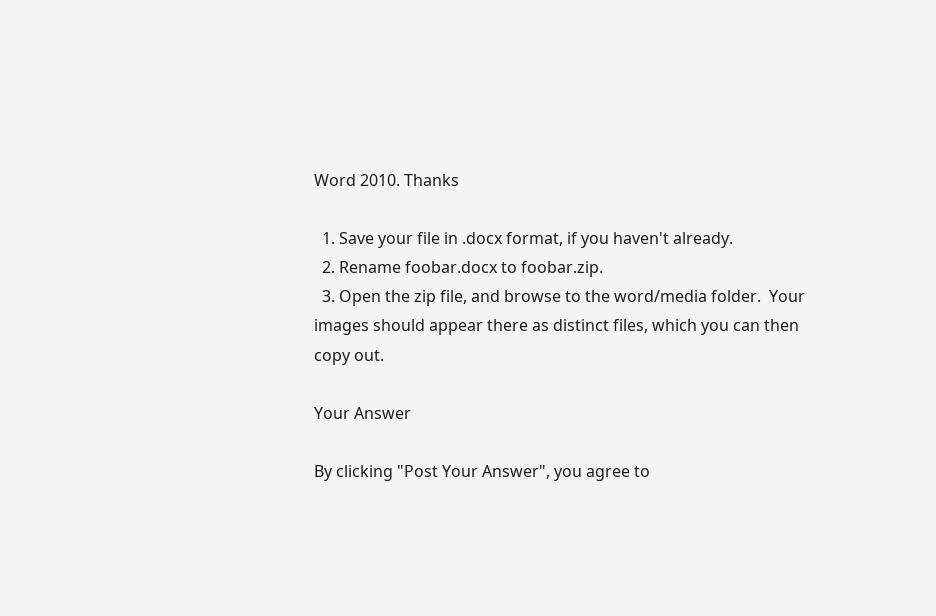Word 2010. Thanks

  1. Save your file in .docx format, if you haven't already.
  2. Rename foobar.docx to foobar.zip.
  3. Open the zip file, and browse to the word/media folder.  Your images should appear there as distinct files, which you can then copy out.

Your Answer

By clicking "Post Your Answer", you agree to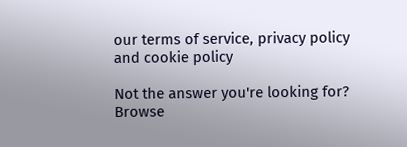our terms of service, privacy policy and cookie policy

Not the answer you're looking for? Browse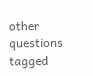other questions tagged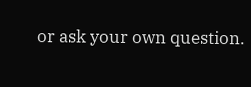or ask your own question.